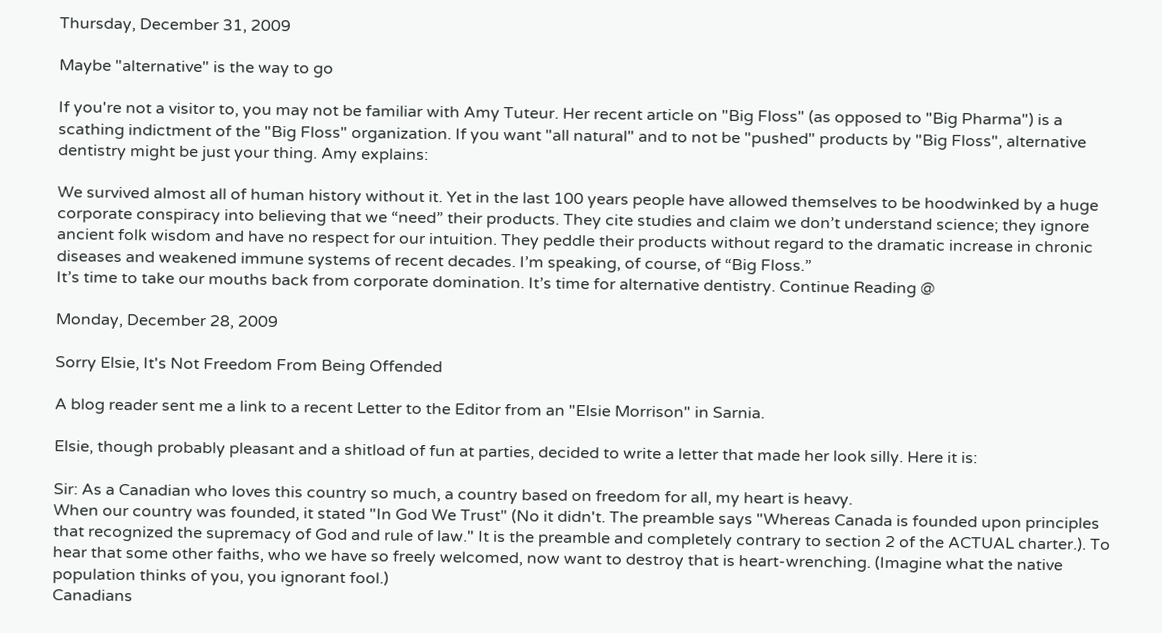Thursday, December 31, 2009

Maybe "alternative" is the way to go

If you're not a visitor to, you may not be familiar with Amy Tuteur. Her recent article on "Big Floss" (as opposed to "Big Pharma") is a scathing indictment of the "Big Floss" organization. If you want "all natural" and to not be "pushed" products by "Big Floss", alternative dentistry might be just your thing. Amy explains:

We survived almost all of human history without it. Yet in the last 100 years people have allowed themselves to be hoodwinked by a huge corporate conspiracy into believing that we “need” their products. They cite studies and claim we don’t understand science; they ignore ancient folk wisdom and have no respect for our intuition. They peddle their products without regard to the dramatic increase in chronic diseases and weakened immune systems of recent decades. I’m speaking, of course, of “Big Floss.”
It’s time to take our mouths back from corporate domination. It’s time for alternative dentistry. Continue Reading @

Monday, December 28, 2009

Sorry Elsie, It's Not Freedom From Being Offended

A blog reader sent me a link to a recent Letter to the Editor from an "Elsie Morrison" in Sarnia.

Elsie, though probably pleasant and a shitload of fun at parties, decided to write a letter that made her look silly. Here it is:

Sir: As a Canadian who loves this country so much, a country based on freedom for all, my heart is heavy.
When our country was founded, it stated "In God We Trust" (No it didn't. The preamble says "Whereas Canada is founded upon principles that recognized the supremacy of God and rule of law." It is the preamble and completely contrary to section 2 of the ACTUAL charter.). To hear that some other faiths, who we have so freely welcomed, now want to destroy that is heart-wrenching. (Imagine what the native population thinks of you, you ignorant fool.)
Canadians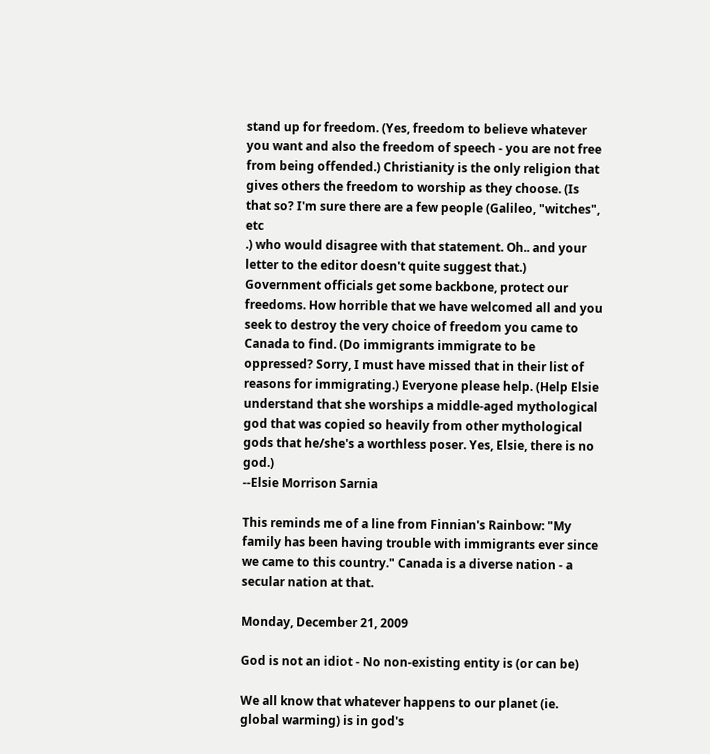stand up for freedom. (Yes, freedom to believe whatever you want and also the freedom of speech - you are not free from being offended.) Christianity is the only religion that gives others the freedom to worship as they choose. (Is that so? I'm sure there are a few people (Galileo, "witches", etc
.) who would disagree with that statement. Oh.. and your letter to the editor doesn't quite suggest that.)
Government officials get some backbone, protect our freedoms. How horrible that we have welcomed all and you seek to destroy the very choice of freedom you came to Canada to find. (Do immigrants immigrate to be oppressed? Sorry, I must have missed that in their list of reasons for immigrating.) Everyone please help. (Help Elsie understand that she worships a middle-aged mythological god that was copied so heavily from other mythological gods that he/she's a worthless poser. Yes, Elsie, there is no god.)
--Elsie Morrison Sarnia

This reminds me of a line from Finnian's Rainbow: "My family has been having trouble with immigrants ever since we came to this country." Canada is a diverse nation - a secular nation at that.

Monday, December 21, 2009

God is not an idiot - No non-existing entity is (or can be)

We all know that whatever happens to our planet (ie. global warming) is in god's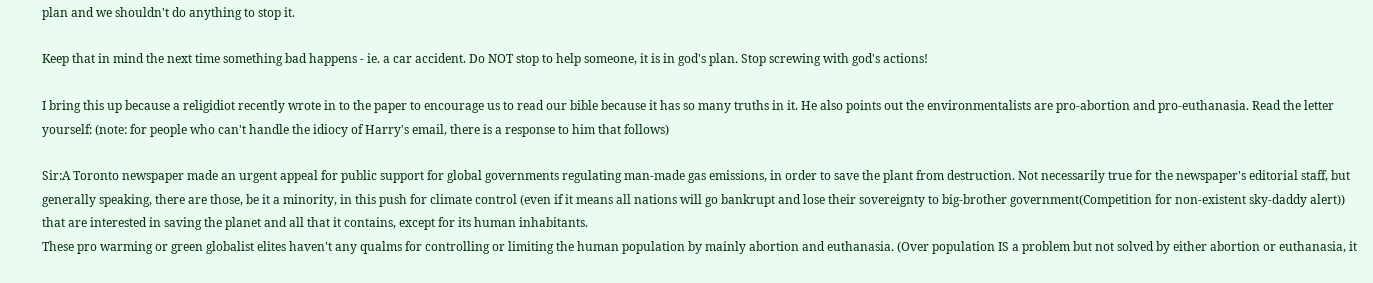plan and we shouldn't do anything to stop it.

Keep that in mind the next time something bad happens - ie. a car accident. Do NOT stop to help someone, it is in god's plan. Stop screwing with god's actions!

I bring this up because a religidiot recently wrote in to the paper to encourage us to read our bible because it has so many truths in it. He also points out the environmentalists are pro-abortion and pro-euthanasia. Read the letter yourself: (note: for people who can't handle the idiocy of Harry's email, there is a response to him that follows)

Sir:A Toronto newspaper made an urgent appeal for public support for global governments regulating man-made gas emissions, in order to save the plant from destruction. Not necessarily true for the newspaper's editorial staff, but generally speaking, there are those, be it a minority, in this push for climate control (even if it means all nations will go bankrupt and lose their sovereignty to big-brother government(Competition for non-existent sky-daddy alert)) that are interested in saving the planet and all that it contains, except for its human inhabitants.
These pro warming or green globalist elites haven't any qualms for controlling or limiting the human population by mainly abortion and euthanasia. (Over population IS a problem but not solved by either abortion or euthanasia, it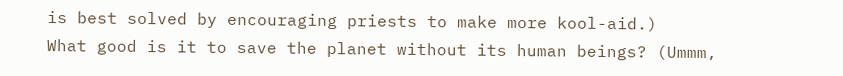is best solved by encouraging priests to make more kool-aid.)
What good is it to save the planet without its human beings? (Ummm,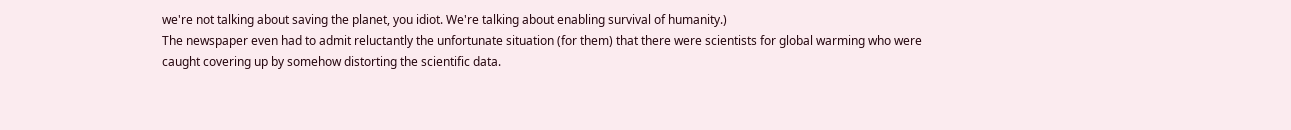we're not talking about saving the planet, you idiot. We're talking about enabling survival of humanity.)
The newspaper even had to admit reluctantly the unfortunate situation (for them) that there were scientists for global warming who were caught covering up by somehow distorting the scientific data.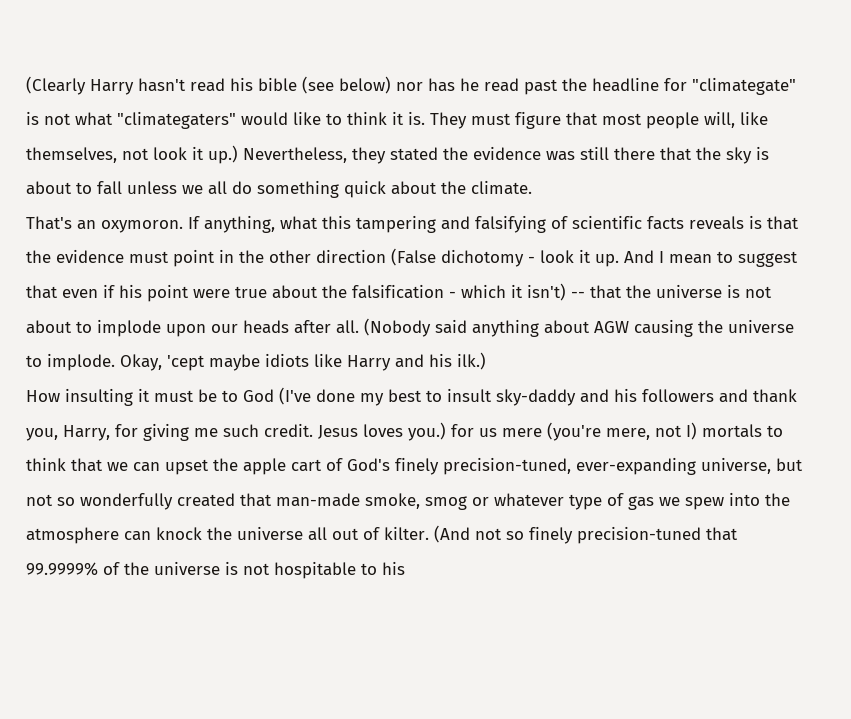(Clearly Harry hasn't read his bible (see below) nor has he read past the headline for "climategate" is not what "climategaters" would like to think it is. They must figure that most people will, like themselves, not look it up.) Nevertheless, they stated the evidence was still there that the sky is about to fall unless we all do something quick about the climate.
That's an oxymoron. If anything, what this tampering and falsifying of scientific facts reveals is that the evidence must point in the other direction (False dichotomy - look it up. And I mean to suggest that even if his point were true about the falsification - which it isn't) -- that the universe is not about to implode upon our heads after all. (Nobody said anything about AGW causing the universe to implode. Okay, 'cept maybe idiots like Harry and his ilk.)
How insulting it must be to God (I've done my best to insult sky-daddy and his followers and thank you, Harry, for giving me such credit. Jesus loves you.) for us mere (you're mere, not I) mortals to think that we can upset the apple cart of God's finely precision-tuned, ever-expanding universe, but not so wonderfully created that man-made smoke, smog or whatever type of gas we spew into the atmosphere can knock the universe all out of kilter. (And not so finely precision-tuned that 99.9999% of the universe is not hospitable to his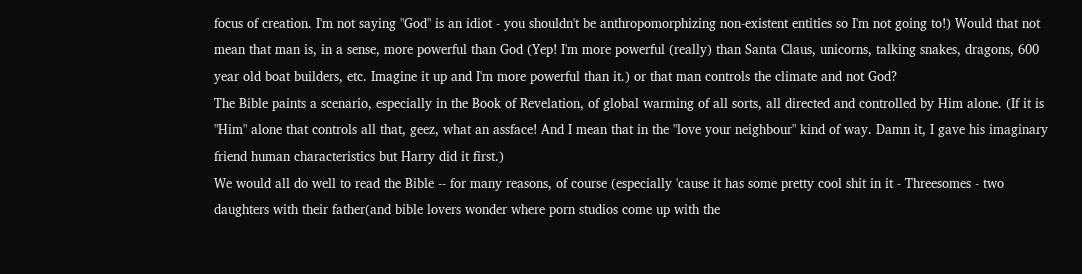focus of creation. I'm not saying "God" is an idiot - you shouldn't be anthropomorphizing non-existent entities so I'm not going to!) Would that not mean that man is, in a sense, more powerful than God (Yep! I'm more powerful (really) than Santa Claus, unicorns, talking snakes, dragons, 600 year old boat builders, etc. Imagine it up and I'm more powerful than it.) or that man controls the climate and not God?
The Bible paints a scenario, especially in the Book of Revelation, of global warming of all sorts, all directed and controlled by Him alone. (If it is "Him" alone that controls all that, geez, what an assface! And I mean that in the "love your neighbour" kind of way. Damn it, I gave his imaginary friend human characteristics but Harry did it first.)
We would all do well to read the Bible -- for many reasons, of course (especially 'cause it has some pretty cool shit in it - Threesomes - two daughters with their father(and bible lovers wonder where porn studios come up with the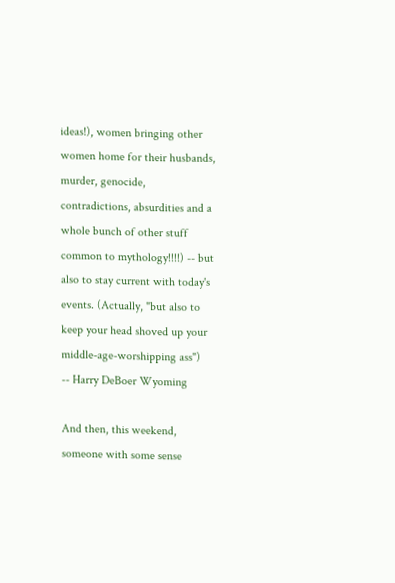ideas!), women bringing other women home for their husbands, murder, genocide, contradictions, absurdities and a whole bunch of other stuff common to mythology!!!!) -- but also to stay current with today's events. (Actually, "but also to keep your head shoved up your middle-age-worshipping ass")
-- Harry DeBoer Wyoming

And then, this weekend, someone with some sense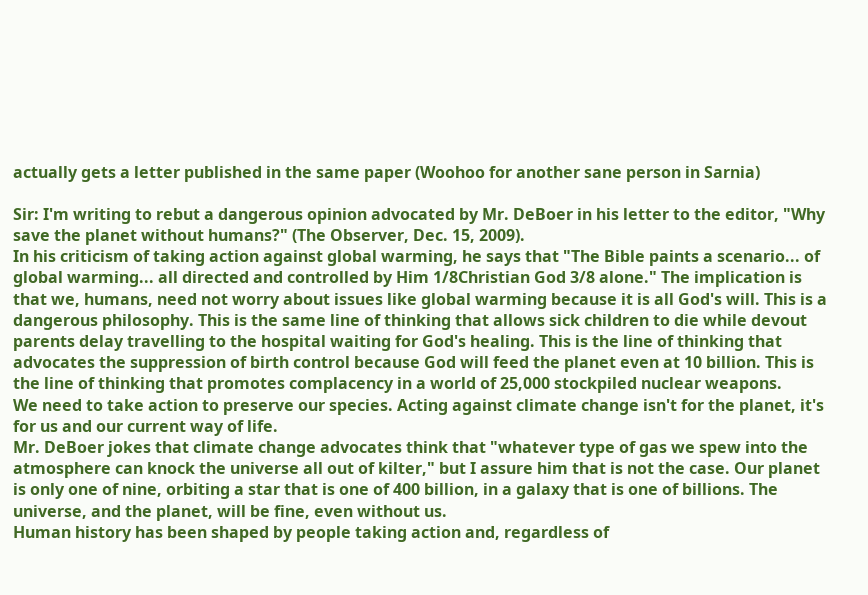actually gets a letter published in the same paper (Woohoo for another sane person in Sarnia)

Sir: I'm writing to rebut a dangerous opinion advocated by Mr. DeBoer in his letter to the editor, "Why save the planet without humans?" (The Observer, Dec. 15, 2009).
In his criticism of taking action against global warming, he says that "The Bible paints a scenario... of global warming... all directed and controlled by Him 1/8Christian God 3/8 alone." The implication is that we, humans, need not worry about issues like global warming because it is all God's will. This is a dangerous philosophy. This is the same line of thinking that allows sick children to die while devout parents delay travelling to the hospital waiting for God's healing. This is the line of thinking that advocates the suppression of birth control because God will feed the planet even at 10 billion. This is the line of thinking that promotes complacency in a world of 25,000 stockpiled nuclear weapons.
We need to take action to preserve our species. Acting against climate change isn't for the planet, it's for us and our current way of life.
Mr. DeBoer jokes that climate change advocates think that "whatever type of gas we spew into the atmosphere can knock the universe all out of kilter," but I assure him that is not the case. Our planet is only one of nine, orbiting a star that is one of 400 billion, in a galaxy that is one of billions. The universe, and the planet, will be fine, even without us.
Human history has been shaped by people taking action and, regardless of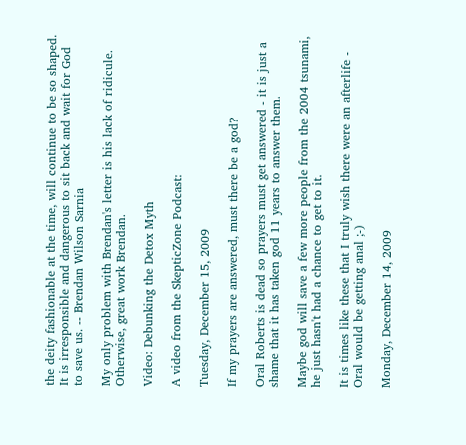the deity fashionable at the time, will continue to be so shaped. It is irresponsible and dangerous to sit back and wait for God to save us. -- Brendan Wilson Sarnia

My only problem with Brendan's letter is his lack of ridicule. Otherwise, great work Brendan.

Video: Debunking the Detox Myth

A video from the SkepticZone Podcast:

Tuesday, December 15, 2009

If my prayers are answered, must there be a god?

Oral Roberts is dead so prayers must get answered - it is just a shame that it has taken god 11 years to answer them.

Maybe god will save a few more people from the 2004 tsunami, he just hasn't had a chance to get to it.

It is times like these that I truly wish there were an afterlife - Oral would be getting anal ;-)

Monday, December 14, 2009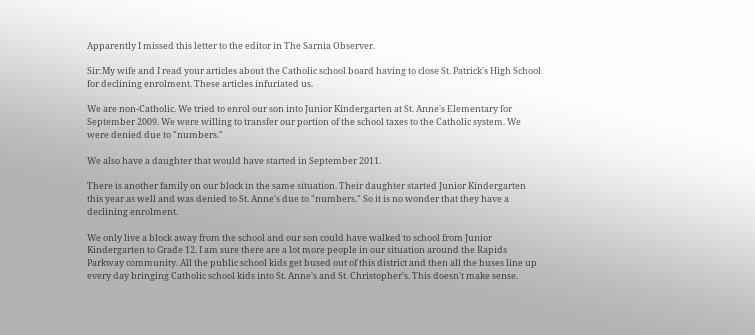Apparently I missed this letter to the editor in The Sarnia Observer.

Sir:My wife and I read your articles about the Catholic school board having to close St. Patrick's High School for declining enrolment. These articles infuriated us.

We are non-Catholic. We tried to enrol our son into Junior Kindergarten at St. Anne's Elementary for September 2009. We were willing to transfer our portion of the school taxes to the Catholic system. We were denied due to "numbers."

We also have a daughter that would have started in September 2011.

There is another family on our block in the same situation. Their daughter started Junior Kindergarten this year as well and was denied to St. Anne's due to "numbers." So it is no wonder that they have a declining enrolment.

We only live a block away from the school and our son could have walked to school from Junior Kindergarten to Grade 12. I am sure there are a lot more people in our situation around the Rapids Parkway community. All the public school kids get bused out of this district and then all the buses line up every day bringing Catholic school kids into St. Anne's and St. Christopher's. This doesn't make sense.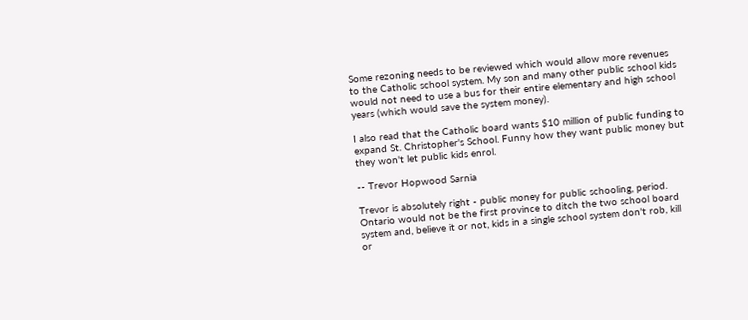Some rezoning needs to be reviewed which would allow more revenues to the Catholic school system. My son and many other public school kids would not need to use a bus for their entire elementary and high school years (which would save the system money).

I also read that the Catholic board wants $10 million of public funding to expand St. Christopher's School. Funny how they want public money but they won't let public kids enrol.

-- Trevor Hopwood Sarnia

Trevor is absolutely right - public money for public schooling, period. Ontario would not be the first province to ditch the two school board system and, believe it or not, kids in a single school system don't rob, kill or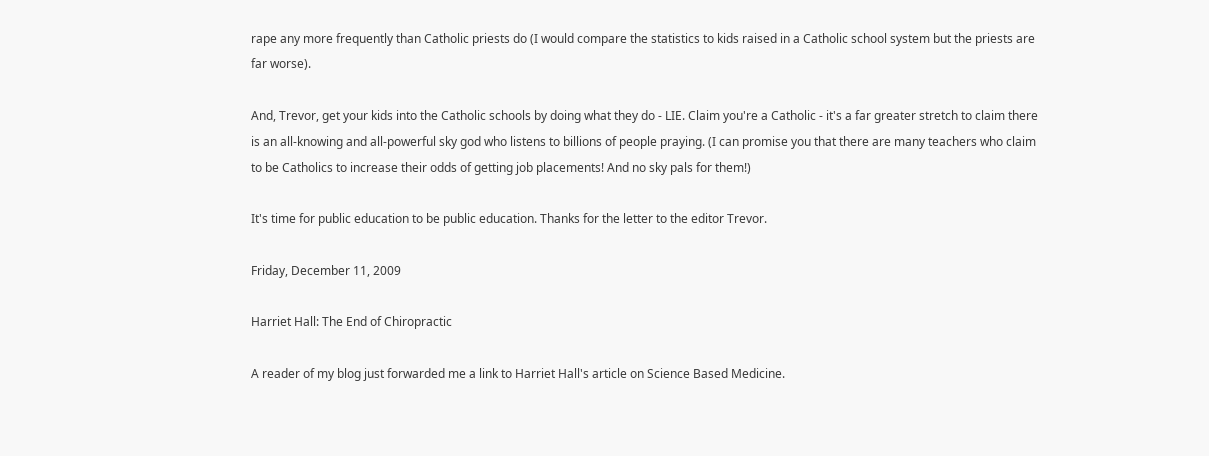rape any more frequently than Catholic priests do (I would compare the statistics to kids raised in a Catholic school system but the priests are far worse).

And, Trevor, get your kids into the Catholic schools by doing what they do - LIE. Claim you're a Catholic - it's a far greater stretch to claim there is an all-knowing and all-powerful sky god who listens to billions of people praying. (I can promise you that there are many teachers who claim to be Catholics to increase their odds of getting job placements! And no sky pals for them!)

It's time for public education to be public education. Thanks for the letter to the editor Trevor.

Friday, December 11, 2009

Harriet Hall: The End of Chiropractic

A reader of my blog just forwarded me a link to Harriet Hall's article on Science Based Medicine.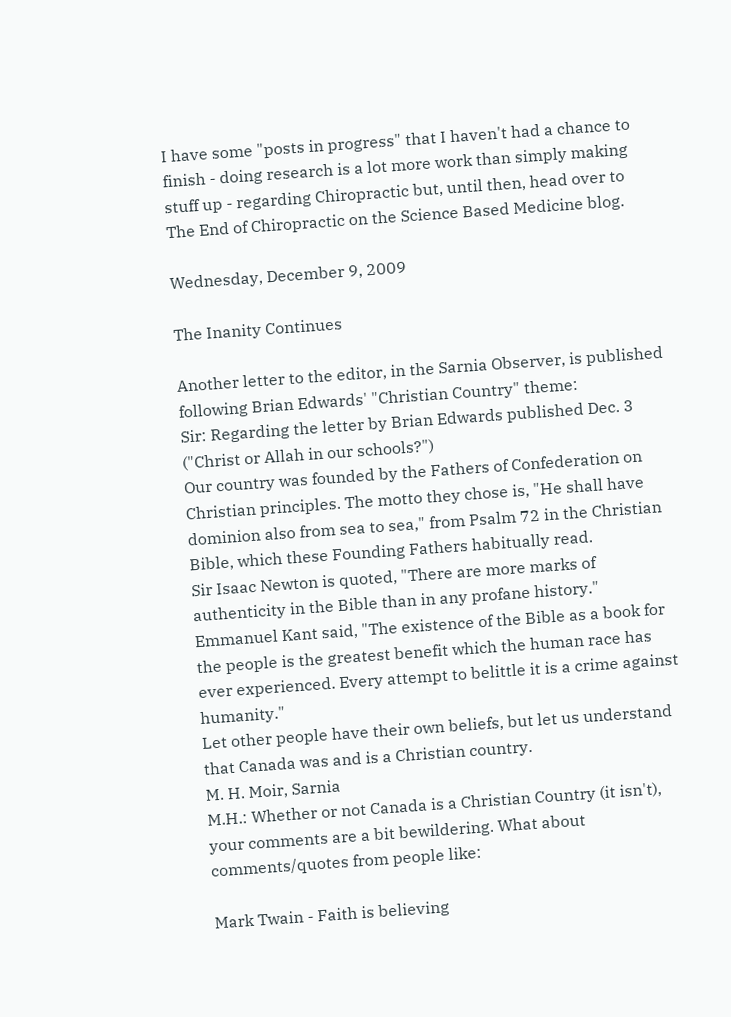I have some "posts in progress" that I haven't had a chance to finish - doing research is a lot more work than simply making stuff up - regarding Chiropractic but, until then, head over to The End of Chiropractic on the Science Based Medicine blog.

Wednesday, December 9, 2009

The Inanity Continues

Another letter to the editor, in the Sarnia Observer, is published following Brian Edwards' "Christian Country" theme:
Sir: Regarding the letter by Brian Edwards published Dec. 3 ("Christ or Allah in our schools?")
Our country was founded by the Fathers of Confederation on Christian principles. The motto they chose is, "He shall have dominion also from sea to sea," from Psalm 72 in the Christian Bible, which these Founding Fathers habitually read.
Sir Isaac Newton is quoted, "There are more marks of authenticity in the Bible than in any profane history."
Emmanuel Kant said, "The existence of the Bible as a book for the people is the greatest benefit which the human race has ever experienced. Every attempt to belittle it is a crime against humanity."
Let other people have their own beliefs, but let us understand that Canada was and is a Christian country.
M. H. Moir, Sarnia
M.H.: Whether or not Canada is a Christian Country (it isn't), your comments are a bit bewildering. What about comments/quotes from people like:

Mark Twain - Faith is believing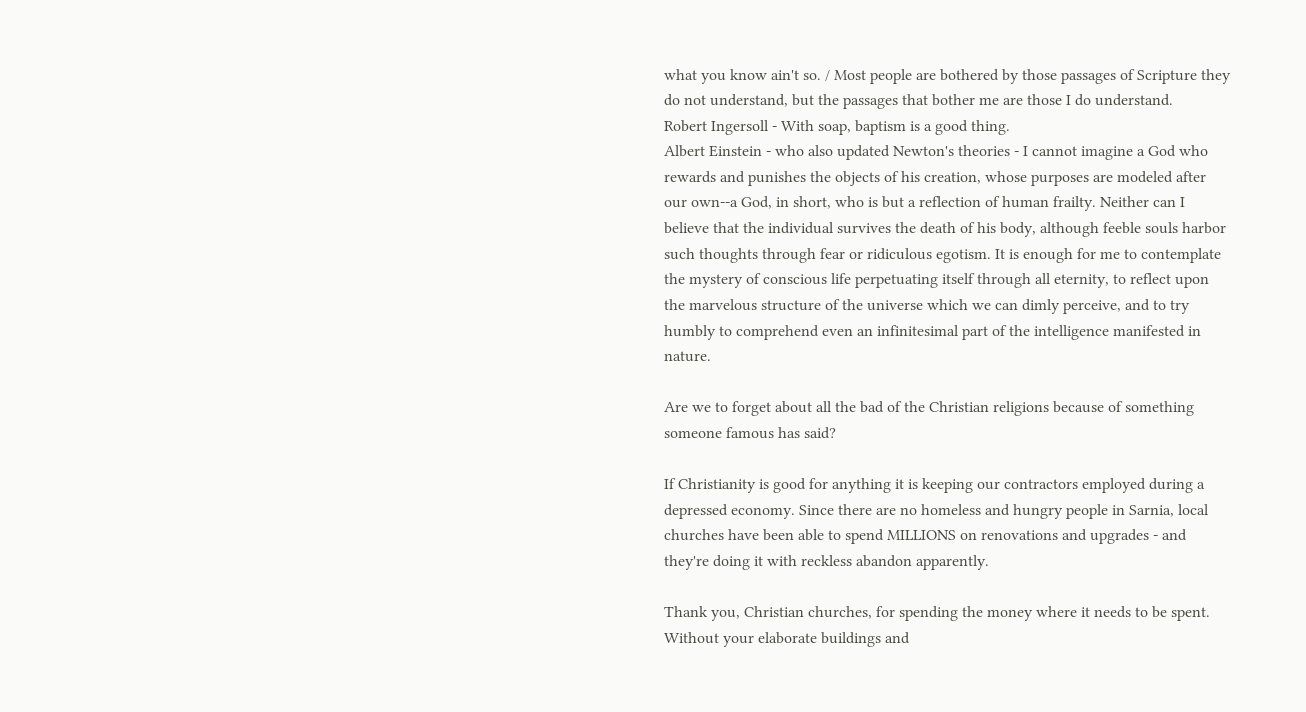what you know ain't so. / Most people are bothered by those passages of Scripture they do not understand, but the passages that bother me are those I do understand.
Robert Ingersoll - With soap, baptism is a good thing.
Albert Einstein - who also updated Newton's theories - I cannot imagine a God who rewards and punishes the objects of his creation, whose purposes are modeled after our own--a God, in short, who is but a reflection of human frailty. Neither can I believe that the individual survives the death of his body, although feeble souls harbor such thoughts through fear or ridiculous egotism. It is enough for me to contemplate the mystery of conscious life perpetuating itself through all eternity, to reflect upon the marvelous structure of the universe which we can dimly perceive, and to try humbly to comprehend even an infinitesimal part of the intelligence manifested in nature.

Are we to forget about all the bad of the Christian religions because of something someone famous has said?

If Christianity is good for anything it is keeping our contractors employed during a depressed economy. Since there are no homeless and hungry people in Sarnia, local churches have been able to spend MILLIONS on renovations and upgrades - and they're doing it with reckless abandon apparently.

Thank you, Christian churches, for spending the money where it needs to be spent. Without your elaborate buildings and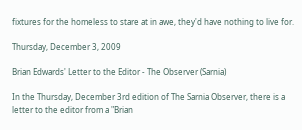fixtures for the homeless to stare at in awe, they'd have nothing to live for.

Thursday, December 3, 2009

Brian Edwards' Letter to the Editor - The Observer (Sarnia)

In the Thursday, December 3rd edition of The Sarnia Observer, there is a letter to the editor from a "Brian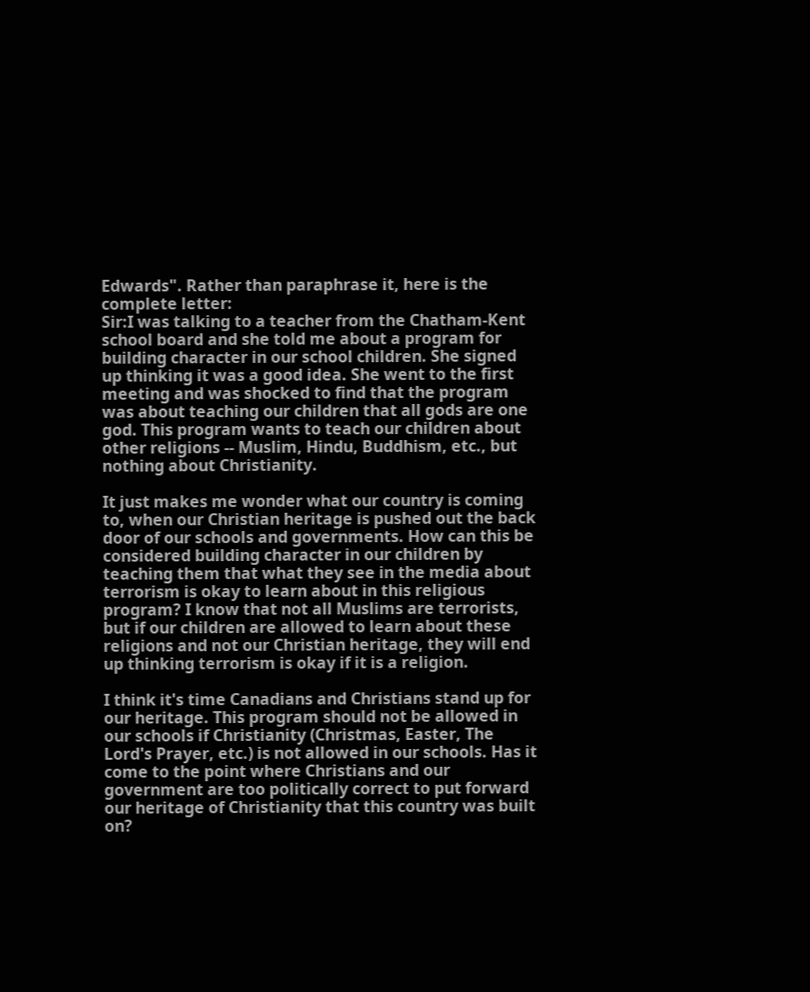Edwards". Rather than paraphrase it, here is the complete letter:
Sir:I was talking to a teacher from the Chatham-Kent school board and she told me about a program for building character in our school children. She signed up thinking it was a good idea. She went to the first meeting and was shocked to find that the program was about teaching our children that all gods are one god. This program wants to teach our children about other religions -- Muslim, Hindu, Buddhism, etc., but nothing about Christianity.

It just makes me wonder what our country is coming to, when our Christian heritage is pushed out the back door of our schools and governments. How can this be considered building character in our children by teaching them that what they see in the media about terrorism is okay to learn about in this religious program? I know that not all Muslims are terrorists, but if our children are allowed to learn about these religions and not our Christian heritage, they will end up thinking terrorism is okay if it is a religion.

I think it's time Canadians and Christians stand up for our heritage. This program should not be allowed in our schools if Christianity (Christmas, Easter, The Lord's Prayer, etc.) is not allowed in our schools. Has it come to the point where Christians and our government are too politically correct to put forward our heritage of Christianity that this country was built on?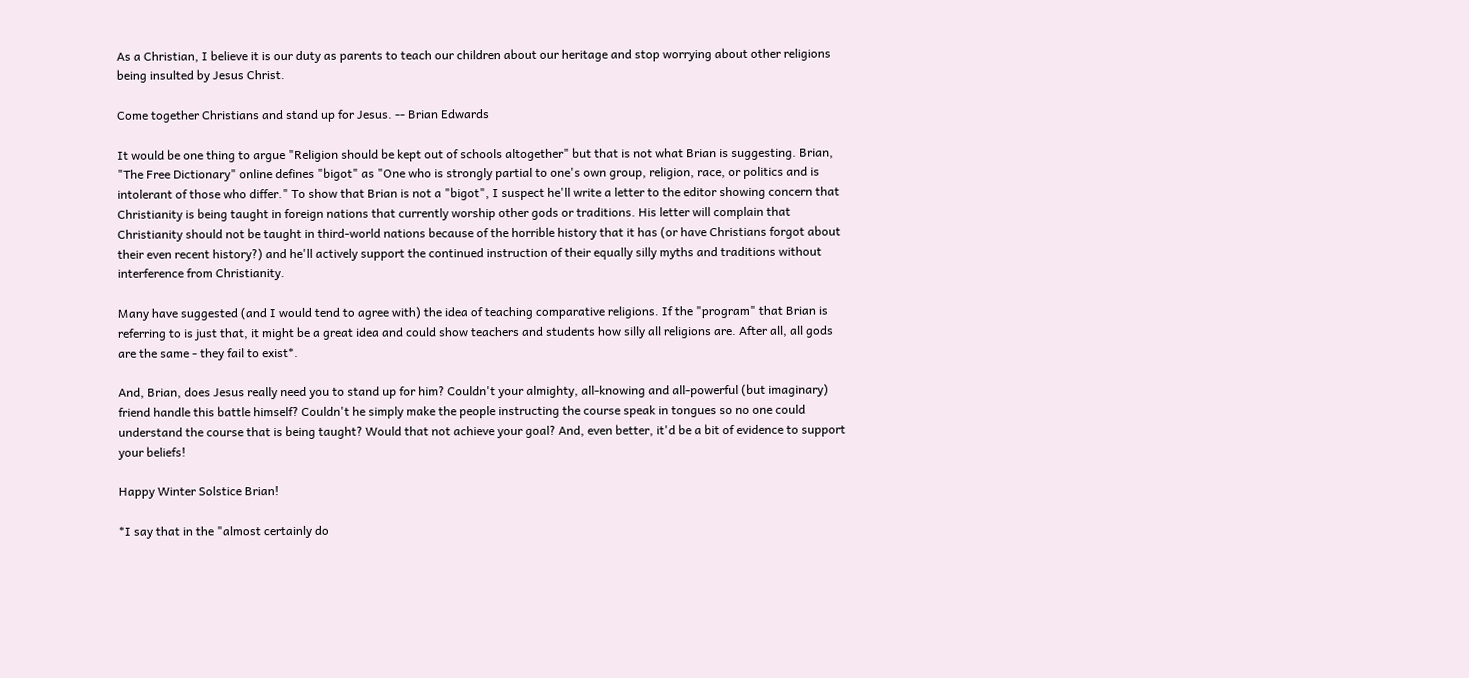As a Christian, I believe it is our duty as parents to teach our children about our heritage and stop worrying about other religions being insulted by Jesus Christ.

Come together Christians and stand up for Jesus. -- Brian Edwards

It would be one thing to argue "Religion should be kept out of schools altogether" but that is not what Brian is suggesting. Brian, "The Free Dictionary" online defines "bigot" as "One who is strongly partial to one's own group, religion, race, or politics and is intolerant of those who differ." To show that Brian is not a "bigot", I suspect he'll write a letter to the editor showing concern that Christianity is being taught in foreign nations that currently worship other gods or traditions. His letter will complain that Christianity should not be taught in third-world nations because of the horrible history that it has (or have Christians forgot about their even recent history?) and he'll actively support the continued instruction of their equally silly myths and traditions without interference from Christianity.

Many have suggested (and I would tend to agree with) the idea of teaching comparative religions. If the "program" that Brian is referring to is just that, it might be a great idea and could show teachers and students how silly all religions are. After all, all gods are the same - they fail to exist*.

And, Brian, does Jesus really need you to stand up for him? Couldn't your almighty, all-knowing and all-powerful (but imaginary) friend handle this battle himself? Couldn't he simply make the people instructing the course speak in tongues so no one could understand the course that is being taught? Would that not achieve your goal? And, even better, it'd be a bit of evidence to support your beliefs!

Happy Winter Solstice Brian!

*I say that in the "almost certainly do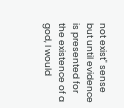not exist" sense but until evidence is presented for the existence of a god, I would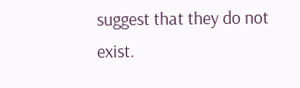suggest that they do not exist.